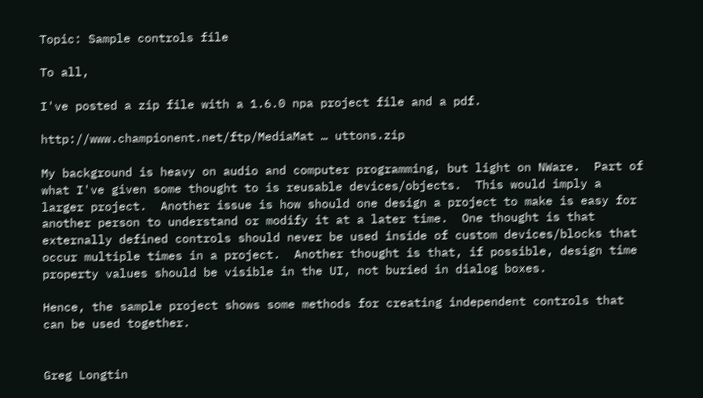Topic: Sample controls file

To all,

I've posted a zip file with a 1.6.0 npa project file and a pdf.

http://www.championent.net/ftp/MediaMat … uttons.zip

My background is heavy on audio and computer programming, but light on NWare.  Part of what I've given some thought to is reusable devices/objects.  This would imply a larger project.  Another issue is how should one design a project to make is easy for another person to understand or modify it at a later time.  One thought is that externally defined controls should never be used inside of custom devices/blocks that occur multiple times in a project.  Another thought is that, if possible, design time property values should be visible in the UI, not buried in dialog boxes.

Hence, the sample project shows some methods for creating independent controls that can be used together.


Greg Longtin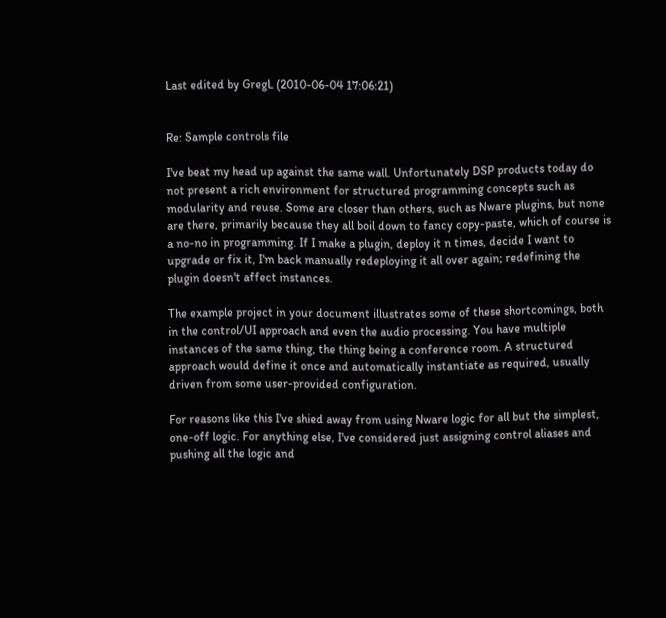Last edited by GregL (2010-06-04 17:06:21)


Re: Sample controls file

I've beat my head up against the same wall. Unfortunately DSP products today do not present a rich environment for structured programming concepts such as modularity and reuse. Some are closer than others, such as Nware plugins, but none are there, primarily because they all boil down to fancy copy-paste, which of course is a no-no in programming. If I make a plugin, deploy it n times, decide I want to upgrade or fix it, I'm back manually redeploying it all over again; redefining the plugin doesn't affect instances.

The example project in your document illustrates some of these shortcomings, both in the control/UI approach and even the audio processing. You have multiple instances of the same thing, the thing being a conference room. A structured approach would define it once and automatically instantiate as required, usually driven from some user-provided configuration.

For reasons like this I've shied away from using Nware logic for all but the simplest, one-off logic. For anything else, I've considered just assigning control aliases and pushing all the logic and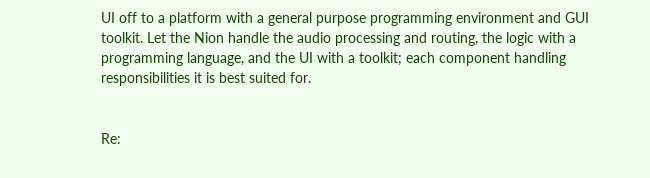UI off to a platform with a general purpose programming environment and GUI toolkit. Let the Nion handle the audio processing and routing, the logic with a programming language, and the UI with a toolkit; each component handling responsibilities it is best suited for.


Re: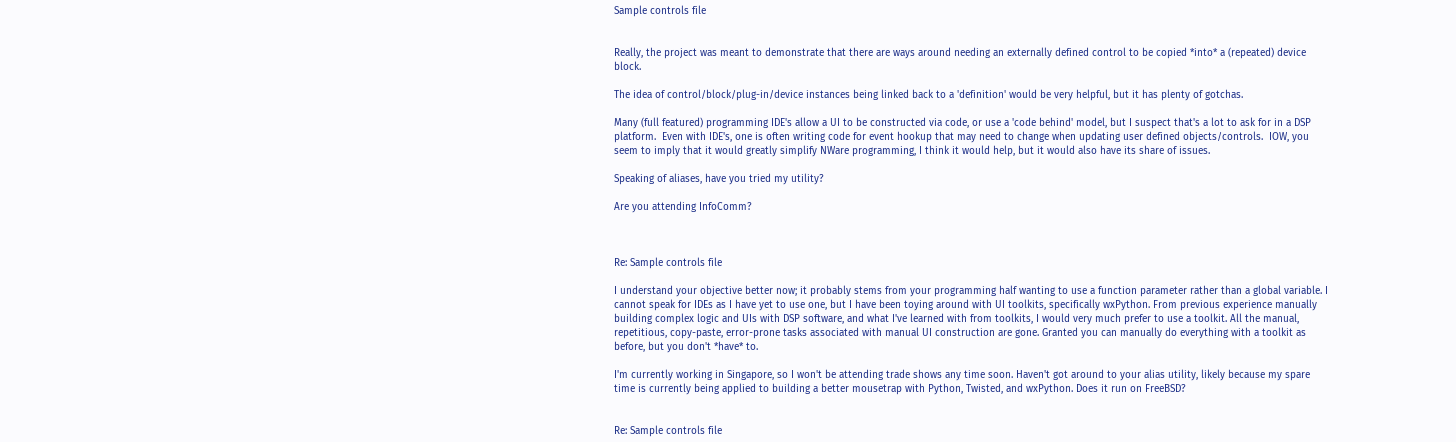Sample controls file


Really, the project was meant to demonstrate that there are ways around needing an externally defined control to be copied *into* a (repeated) device block.

The idea of control/block/plug-in/device instances being linked back to a 'definition' would be very helpful, but it has plenty of gotchas.

Many (full featured) programming IDE's allow a UI to be constructed via code, or use a 'code behind' model, but I suspect that's a lot to ask for in a DSP platform.  Even with IDE's, one is often writing code for event hookup that may need to change when updating user defined objects/controls.  IOW, you seem to imply that it would greatly simplify NWare programming, I think it would help, but it would also have its share of issues.

Speaking of aliases, have you tried my utility?

Are you attending InfoComm?



Re: Sample controls file

I understand your objective better now; it probably stems from your programming half wanting to use a function parameter rather than a global variable. I cannot speak for IDEs as I have yet to use one, but I have been toying around with UI toolkits, specifically wxPython. From previous experience manually building complex logic and UIs with DSP software, and what I've learned with from toolkits, I would very much prefer to use a toolkit. All the manual, repetitious, copy-paste, error-prone tasks associated with manual UI construction are gone. Granted you can manually do everything with a toolkit as before, but you don't *have* to.

I'm currently working in Singapore, so I won't be attending trade shows any time soon. Haven't got around to your alias utility, likely because my spare time is currently being applied to building a better mousetrap with Python, Twisted, and wxPython. Does it run on FreeBSD?


Re: Sample controls file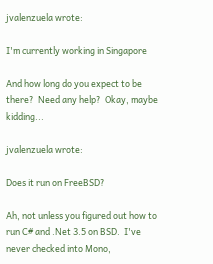jvalenzuela wrote:

I'm currently working in Singapore

And how long do you expect to be there?  Need any help?  Okay, maybe kidding...

jvalenzuela wrote:

Does it run on FreeBSD?

Ah, not unless you figured out how to run C# and .Net 3.5 on BSD.  I've never checked into Mono,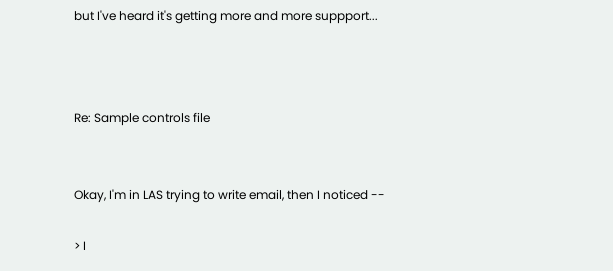but I've heard it's getting more and more suppport...



Re: Sample controls file


Okay, I'm in LAS trying to write email, then I noticed --

> I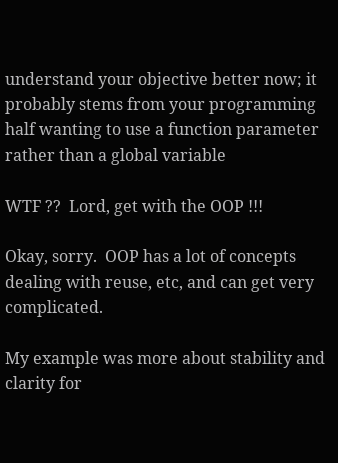understand your objective better now; it probably stems from your programming half wanting to use a function parameter rather than a global variable

WTF ??  Lord, get with the OOP !!!

Okay, sorry.  OOP has a lot of concepts dealing with reuse, etc, and can get very complicated.

My example was more about stability and clarity for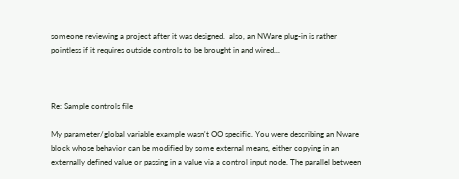someone reviewing a project after it was designed.  also, an NWare plug-in is rather pointless if it requires outside controls to be brought in and wired...



Re: Sample controls file

My parameter/global variable example wasn't OO specific. You were describing an Nware block whose behavior can be modified by some external means, either copying in an externally defined value or passing in a value via a control input node. The parallel between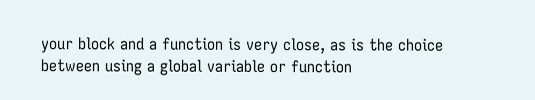your block and a function is very close, as is the choice between using a global variable or function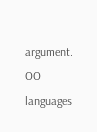argument. OO languages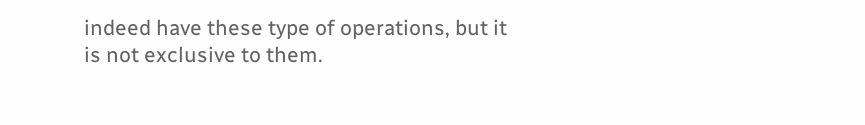indeed have these type of operations, but it is not exclusive to them.